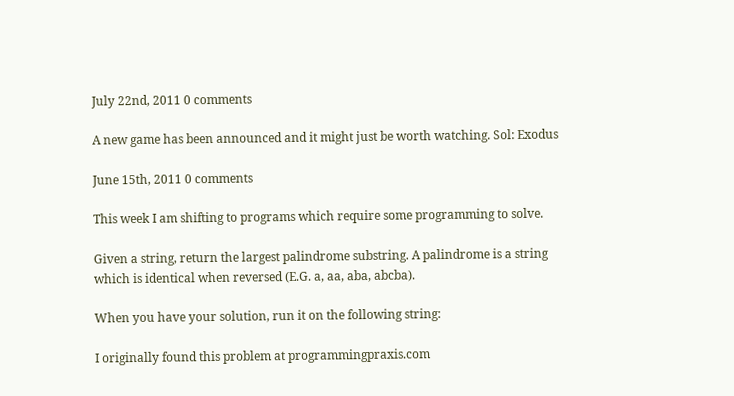July 22nd, 2011 0 comments

A new game has been announced and it might just be worth watching. Sol: Exodus

June 15th, 2011 0 comments

This week I am shifting to programs which require some programming to solve.

Given a string, return the largest palindrome substring. A palindrome is a string which is identical when reversed (E.G. a, aa, aba, abcba).

When you have your solution, run it on the following string:

I originally found this problem at programmingpraxis.com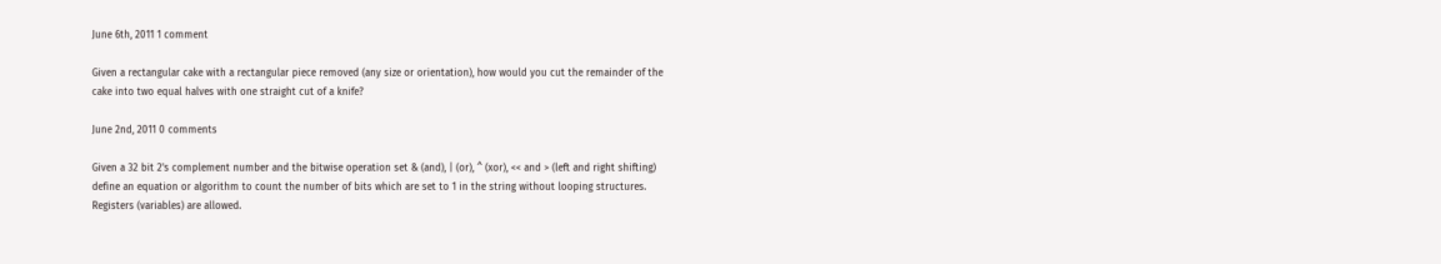June 6th, 2011 1 comment

Given a rectangular cake with a rectangular piece removed (any size or orientation), how would you cut the remainder of the cake into two equal halves with one straight cut of a knife?

June 2nd, 2011 0 comments

Given a 32 bit 2's complement number and the bitwise operation set & (and), | (or), ^ (xor), << and > (left and right shifting) define an equation or algorithm to count the number of bits which are set to 1 in the string without looping structures. Registers (variables) are allowed.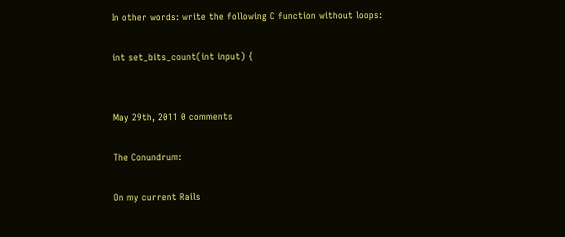In other words: write the following C function without loops:

int set_bits_count(int input) {


May 29th, 2011 0 comments

The Conundrum:

On my current Rails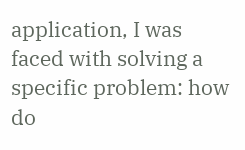application, I was faced with solving a specific problem: how do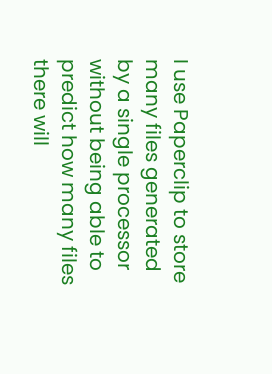I use Paperclip to store many files generated by a single processor without being able to predict how many files there will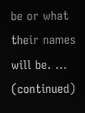be or what their names will be. ... (continued)